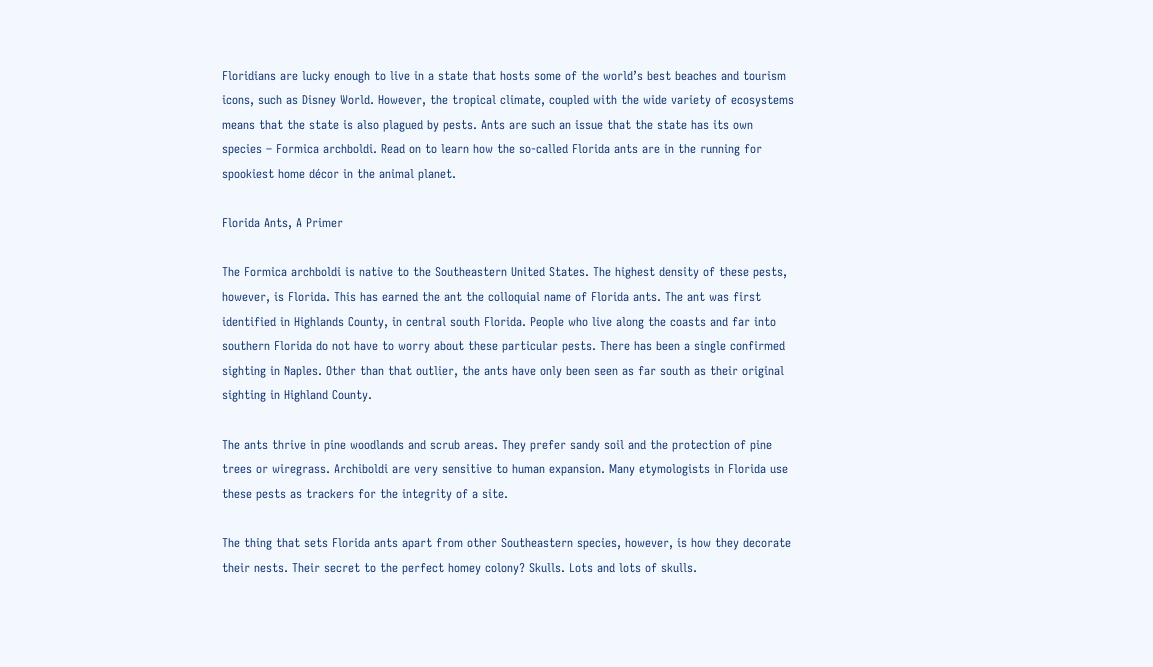Floridians are lucky enough to live in a state that hosts some of the world’s best beaches and tourism icons, such as Disney World. However, the tropical climate, coupled with the wide variety of ecosystems means that the state is also plagued by pests. Ants are such an issue that the state has its own species – Formica archboldi. Read on to learn how the so-called Florida ants are in the running for spookiest home décor in the animal planet.

Florida Ants, A Primer

The Formica archboldi is native to the Southeastern United States. The highest density of these pests, however, is Florida. This has earned the ant the colloquial name of Florida ants. The ant was first identified in Highlands County, in central south Florida. People who live along the coasts and far into southern Florida do not have to worry about these particular pests. There has been a single confirmed sighting in Naples. Other than that outlier, the ants have only been seen as far south as their original sighting in Highland County.

The ants thrive in pine woodlands and scrub areas. They prefer sandy soil and the protection of pine trees or wiregrass. Archiboldi are very sensitive to human expansion. Many etymologists in Florida use these pests as trackers for the integrity of a site.

The thing that sets Florida ants apart from other Southeastern species, however, is how they decorate their nests. Their secret to the perfect homey colony? Skulls. Lots and lots of skulls.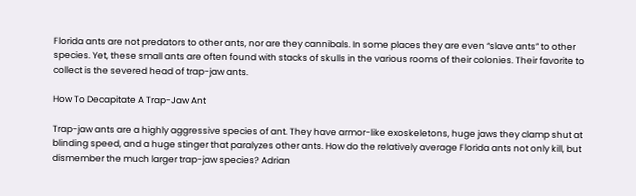Florida ants are not predators to other ants, nor are they cannibals. In some places they are even “slave ants” to other species. Yet, these small ants are often found with stacks of skulls in the various rooms of their colonies. Their favorite to collect is the severed head of trap-jaw ants.

How To Decapitate A Trap-Jaw Ant

Trap-jaw ants are a highly aggressive species of ant. They have armor-like exoskeletons, huge jaws they clamp shut at blinding speed, and a huge stinger that paralyzes other ants. How do the relatively average Florida ants not only kill, but dismember the much larger trap-jaw species? Adrian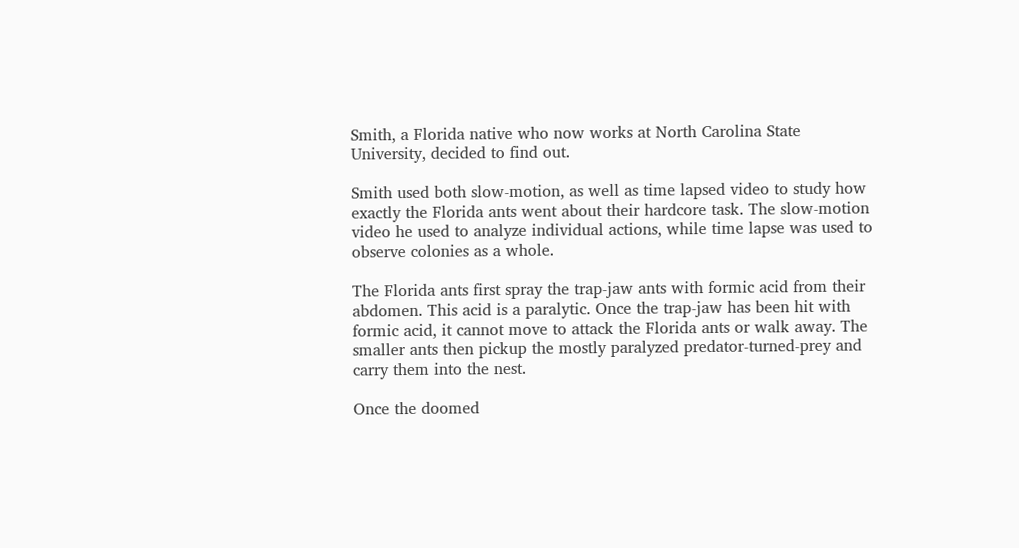Smith, a Florida native who now works at North Carolina State University, decided to find out.

Smith used both slow-motion, as well as time lapsed video to study how exactly the Florida ants went about their hardcore task. The slow-motion video he used to analyze individual actions, while time lapse was used to observe colonies as a whole.

The Florida ants first spray the trap-jaw ants with formic acid from their abdomen. This acid is a paralytic. Once the trap-jaw has been hit with formic acid, it cannot move to attack the Florida ants or walk away. The smaller ants then pickup the mostly paralyzed predator-turned-prey and carry them into the nest.

Once the doomed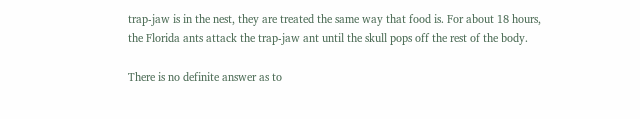trap-jaw is in the nest, they are treated the same way that food is. For about 18 hours, the Florida ants attack the trap-jaw ant until the skull pops off the rest of the body.

There is no definite answer as to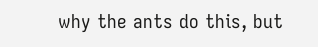why the ants do this, but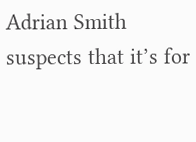Adrian Smith suspects that it’s for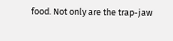food. Not only are the trap-jaw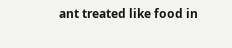ant treated like food in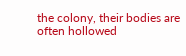the colony, their bodies are often hollowed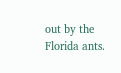out by the Florida ants.